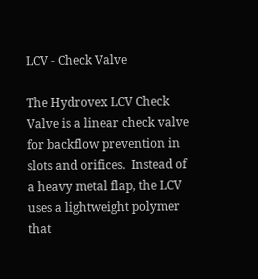LCV - Check Valve

The Hydrovex LCV Check Valve is a linear check valve for backflow prevention in slots and orifices.  Instead of a heavy metal flap, the LCV uses a lightweight polymer that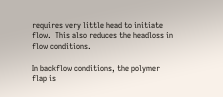requires very little head to initiate flow.  This also reduces the headloss in flow conditions.

In backflow conditions, the polymer flap is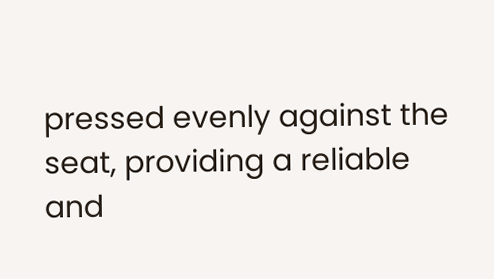pressed evenly against the seat, providing a reliable and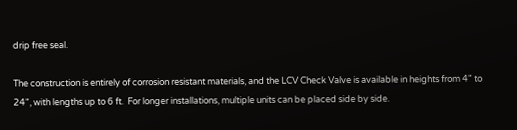drip free seal.

The construction is entirely of corrosion resistant materials, and the LCV Check Valve is available in heights from 4" to 24", with lengths up to 6 ft.  For longer installations, multiple units can be placed side by side.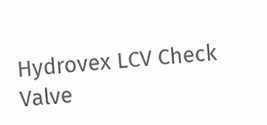Hydrovex LCV Check Valve